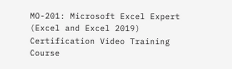MO-201: Microsoft Excel Expert (Excel and Excel 2019) Certification Video Training Course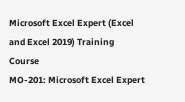Microsoft Excel Expert (Excel and Excel 2019) Training Course
MO-201: Microsoft Excel Expert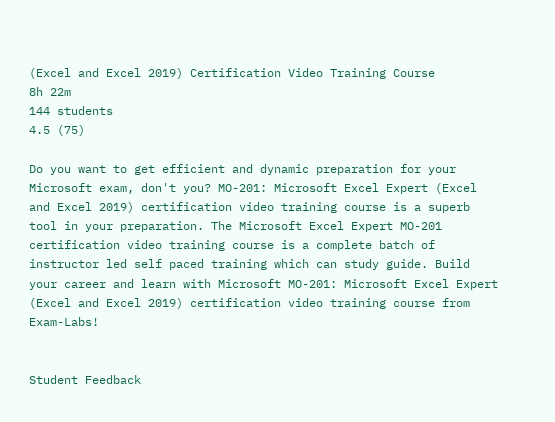(Excel and Excel 2019) Certification Video Training Course
8h 22m
144 students
4.5 (75)

Do you want to get efficient and dynamic preparation for your Microsoft exam, don't you? MO-201: Microsoft Excel Expert (Excel and Excel 2019) certification video training course is a superb tool in your preparation. The Microsoft Excel Expert MO-201 certification video training course is a complete batch of instructor led self paced training which can study guide. Build your career and learn with Microsoft MO-201: Microsoft Excel Expert (Excel and Excel 2019) certification video training course from Exam-Labs!


Student Feedback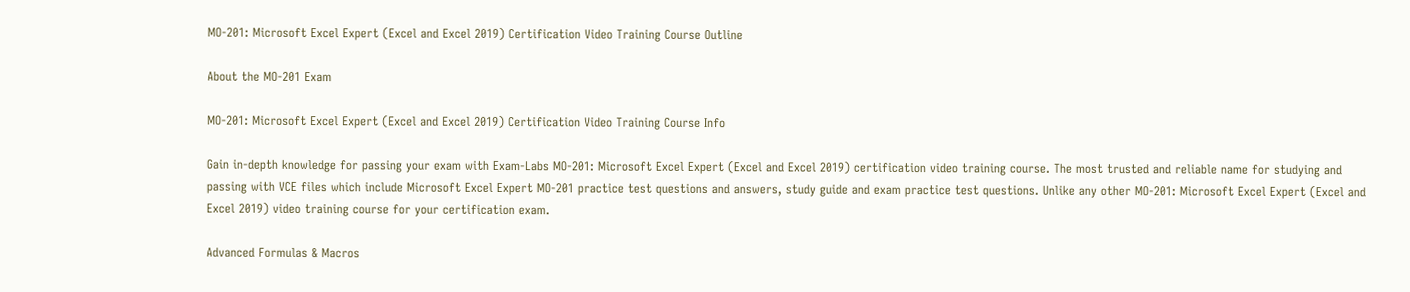MO-201: Microsoft Excel Expert (Excel and Excel 2019) Certification Video Training Course Outline

About the MO-201 Exam

MO-201: Microsoft Excel Expert (Excel and Excel 2019) Certification Video Training Course Info

Gain in-depth knowledge for passing your exam with Exam-Labs MO-201: Microsoft Excel Expert (Excel and Excel 2019) certification video training course. The most trusted and reliable name for studying and passing with VCE files which include Microsoft Excel Expert MO-201 practice test questions and answers, study guide and exam practice test questions. Unlike any other MO-201: Microsoft Excel Expert (Excel and Excel 2019) video training course for your certification exam.

Advanced Formulas & Macros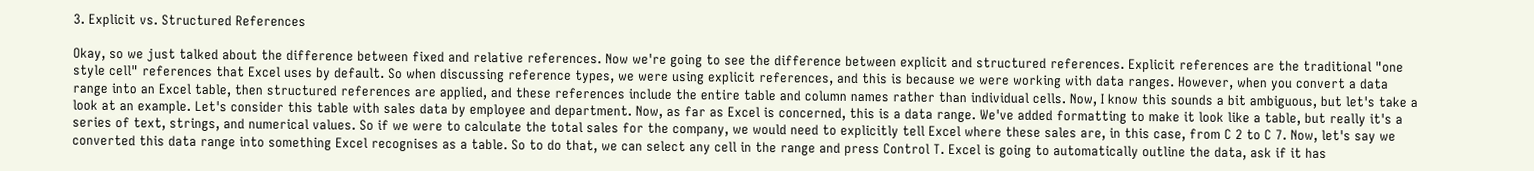3. Explicit vs. Structured References

Okay, so we just talked about the difference between fixed and relative references. Now we're going to see the difference between explicit and structured references. Explicit references are the traditional "one style cell" references that Excel uses by default. So when discussing reference types, we were using explicit references, and this is because we were working with data ranges. However, when you convert a data range into an Excel table, then structured references are applied, and these references include the entire table and column names rather than individual cells. Now, I know this sounds a bit ambiguous, but let's take a look at an example. Let's consider this table with sales data by employee and department. Now, as far as Excel is concerned, this is a data range. We've added formatting to make it look like a table, but really it's a series of text, strings, and numerical values. So if we were to calculate the total sales for the company, we would need to explicitly tell Excel where these sales are, in this case, from C 2 to C 7. Now, let's say we converted this data range into something Excel recognises as a table. So to do that, we can select any cell in the range and press Control T. Excel is going to automatically outline the data, ask if it has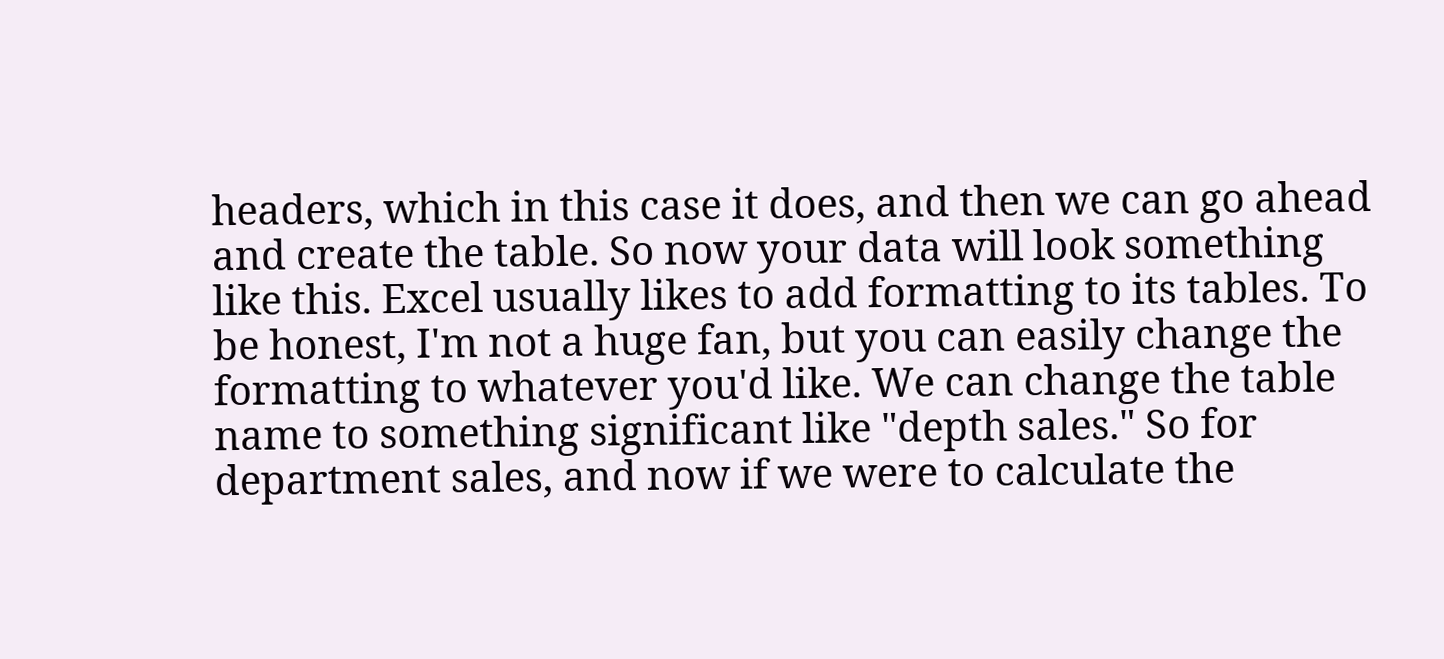headers, which in this case it does, and then we can go ahead and create the table. So now your data will look something like this. Excel usually likes to add formatting to its tables. To be honest, I'm not a huge fan, but you can easily change the formatting to whatever you'd like. We can change the table name to something significant like "depth sales." So for department sales, and now if we were to calculate the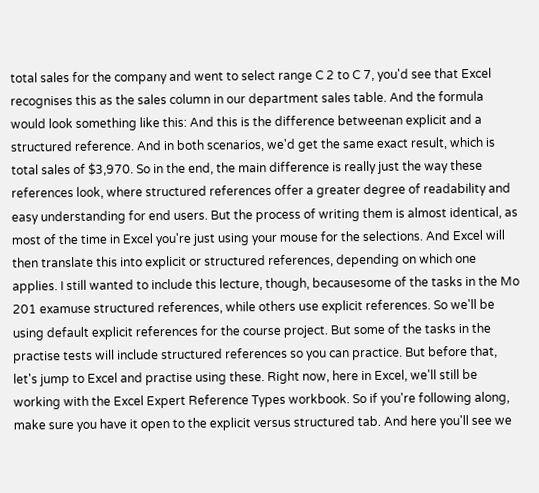total sales for the company and went to select range C 2 to C 7, you'd see that Excel recognises this as the sales column in our department sales table. And the formula would look something like this: And this is the difference betweenan explicit and a structured reference. And in both scenarios, we'd get the same exact result, which is total sales of $3,970. So in the end, the main difference is really just the way these references look, where structured references offer a greater degree of readability and easy understanding for end users. But the process of writing them is almost identical, as most of the time in Excel you're just using your mouse for the selections. And Excel will then translate this into explicit or structured references, depending on which one applies. I still wanted to include this lecture, though, becausesome of the tasks in the Mo 201 examuse structured references, while others use explicit references. So we'll be using default explicit references for the course project. But some of the tasks in the practise tests will include structured references so you can practice. But before that, let's jump to Excel and practise using these. Right now, here in Excel, we'll still be working with the Excel Expert Reference Types workbook. So if you're following along, make sure you have it open to the explicit versus structured tab. And here you'll see we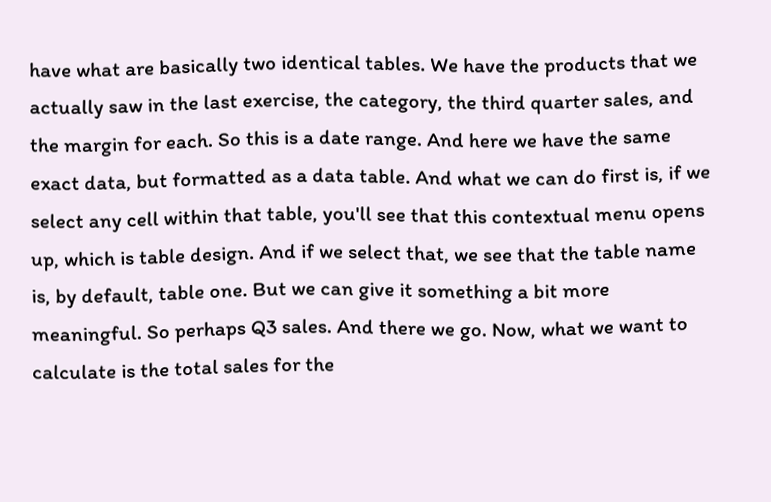have what are basically two identical tables. We have the products that we actually saw in the last exercise, the category, the third quarter sales, and the margin for each. So this is a date range. And here we have the same exact data, but formatted as a data table. And what we can do first is, if we select any cell within that table, you'll see that this contextual menu opens up, which is table design. And if we select that, we see that the table name is, by default, table one. But we can give it something a bit more meaningful. So perhaps Q3 sales. And there we go. Now, what we want to calculate is the total sales for the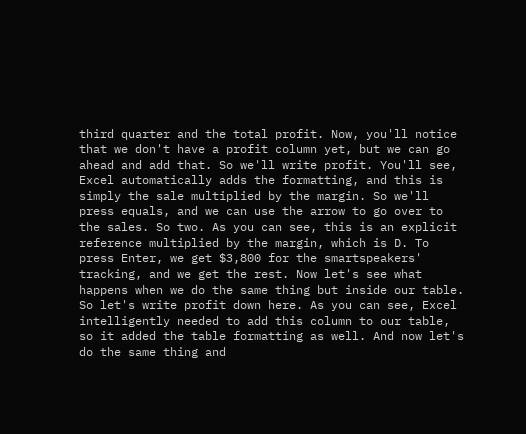third quarter and the total profit. Now, you'll notice that we don't have a profit column yet, but we can go ahead and add that. So we'll write profit. You'll see, Excel automatically adds the formatting, and this is simply the sale multiplied by the margin. So we'll press equals, and we can use the arrow to go over to the sales. So two. As you can see, this is an explicit reference multiplied by the margin, which is D. To press Enter, we get $3,800 for the smartspeakers' tracking, and we get the rest. Now let's see what happens when we do the same thing but inside our table. So let's write profit down here. As you can see, Excel intelligently needed to add this column to our table, so it added the table formatting as well. And now let's do the same thing and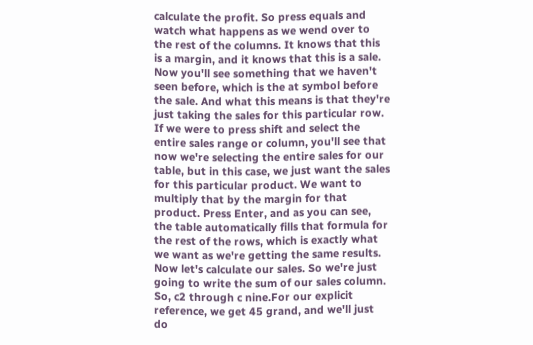calculate the profit. So press equals and watch what happens as we wend over to the rest of the columns. It knows that this is a margin, and it knows that this is a sale. Now you'll see something that we haven't seen before, which is the at symbol before the sale. And what this means is that they're just taking the sales for this particular row. If we were to press shift and select the entire sales range or column, you'll see that now we're selecting the entire sales for our table, but in this case, we just want the sales for this particular product. We want to multiply that by the margin for that product. Press Enter, and as you can see, the table automatically fills that formula for the rest of the rows, which is exactly what we want as we're getting the same results. Now let's calculate our sales. So we're just going to write the sum of our sales column. So, c2 through c nine.For our explicit reference, we get 45 grand, and we'll just do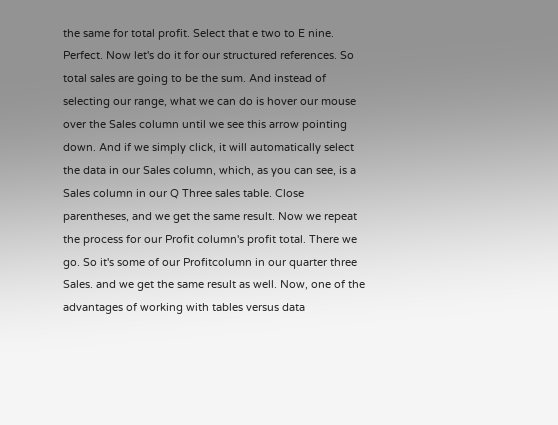the same for total profit. Select that e two to E nine. Perfect. Now let's do it for our structured references. So total sales are going to be the sum. And instead of selecting our range, what we can do is hover our mouse over the Sales column until we see this arrow pointing down. And if we simply click, it will automatically select the data in our Sales column, which, as you can see, is a Sales column in our Q Three sales table. Close parentheses, and we get the same result. Now we repeat the process for our Profit column's profit total. There we go. So it's some of our Profitcolumn in our quarter three Sales. and we get the same result as well. Now, one of the advantages of working with tables versus data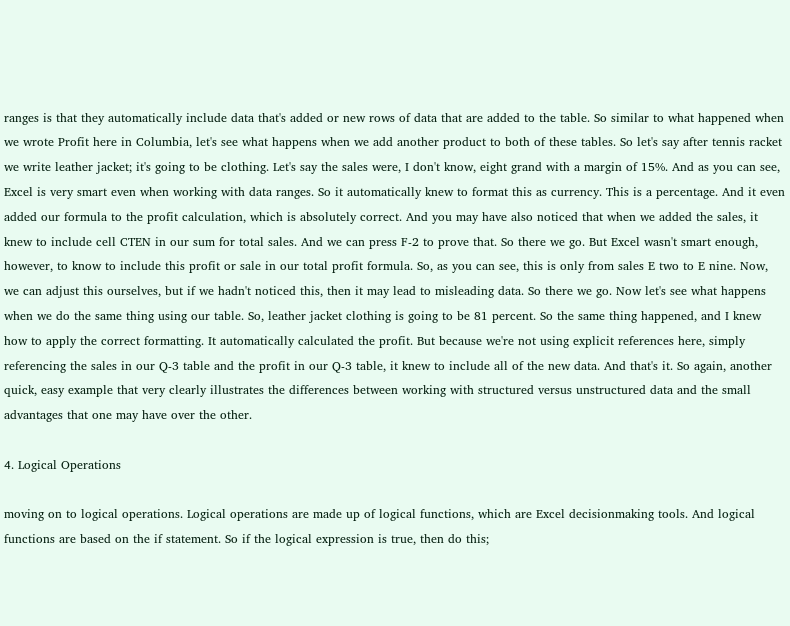ranges is that they automatically include data that's added or new rows of data that are added to the table. So similar to what happened when we wrote Profit here in Columbia, let's see what happens when we add another product to both of these tables. So let's say after tennis racket we write leather jacket; it's going to be clothing. Let's say the sales were, I don't know, eight grand with a margin of 15%. And as you can see, Excel is very smart even when working with data ranges. So it automatically knew to format this as currency. This is a percentage. And it even added our formula to the profit calculation, which is absolutely correct. And you may have also noticed that when we added the sales, it knew to include cell CTEN in our sum for total sales. And we can press F-2 to prove that. So there we go. But Excel wasn't smart enough, however, to know to include this profit or sale in our total profit formula. So, as you can see, this is only from sales E two to E nine. Now, we can adjust this ourselves, but if we hadn't noticed this, then it may lead to misleading data. So there we go. Now let's see what happens when we do the same thing using our table. So, leather jacket clothing is going to be 81 percent. So the same thing happened, and I knew how to apply the correct formatting. It automatically calculated the profit. But because we're not using explicit references here, simply referencing the sales in our Q-3 table and the profit in our Q-3 table, it knew to include all of the new data. And that's it. So again, another quick, easy example that very clearly illustrates the differences between working with structured versus unstructured data and the small advantages that one may have over the other.

4. Logical Operations

moving on to logical operations. Logical operations are made up of logical functions, which are Excel decisionmaking tools. And logical functions are based on the if statement. So if the logical expression is true, then do this;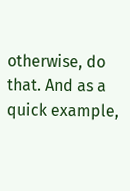otherwise, do that. And as a quick example,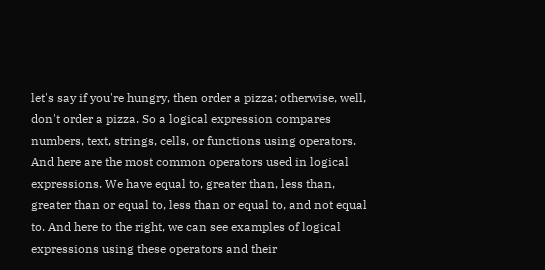let's say if you're hungry, then order a pizza; otherwise, well, don't order a pizza. So a logical expression compares numbers, text, strings, cells, or functions using operators. And here are the most common operators used in logical expressions. We have equal to, greater than, less than, greater than or equal to, less than or equal to, and not equal to. And here to the right, we can see examples of logical expressions using these operators and their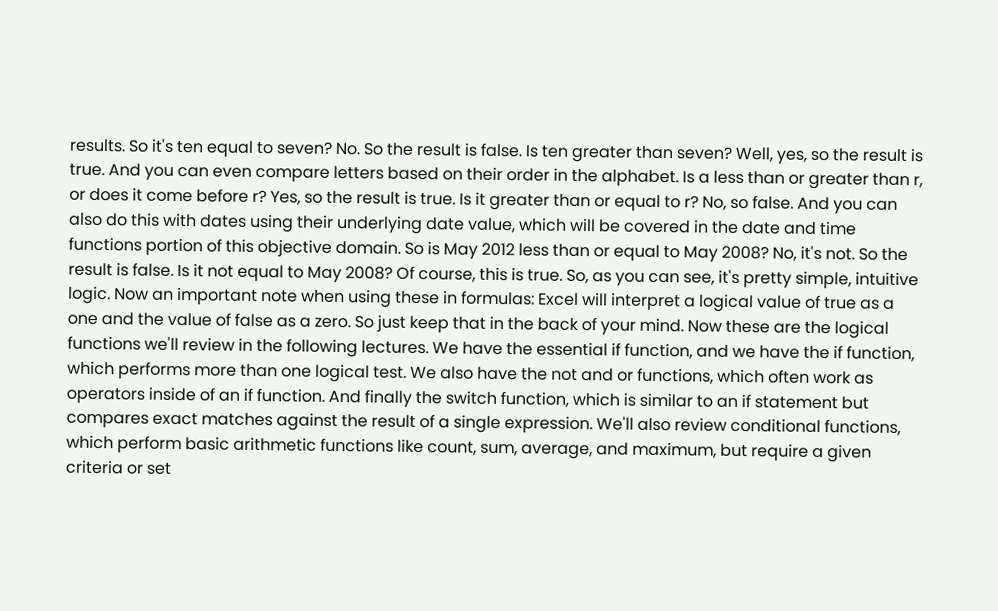results. So it's ten equal to seven? No. So the result is false. Is ten greater than seven? Well, yes, so the result is true. And you can even compare letters based on their order in the alphabet. Is a less than or greater than r, or does it come before r? Yes, so the result is true. Is it greater than or equal to r? No, so false. And you can also do this with dates using their underlying date value, which will be covered in the date and time functions portion of this objective domain. So is May 2012 less than or equal to May 2008? No, it's not. So the result is false. Is it not equal to May 2008? Of course, this is true. So, as you can see, it's pretty simple, intuitive logic. Now an important note when using these in formulas: Excel will interpret a logical value of true as a one and the value of false as a zero. So just keep that in the back of your mind. Now these are the logical functions we'll review in the following lectures. We have the essential if function, and we have the if function, which performs more than one logical test. We also have the not and or functions, which often work as operators inside of an if function. And finally the switch function, which is similar to an if statement but compares exact matches against the result of a single expression. We'll also review conditional functions, which perform basic arithmetic functions like count, sum, average, and maximum, but require a given criteria or set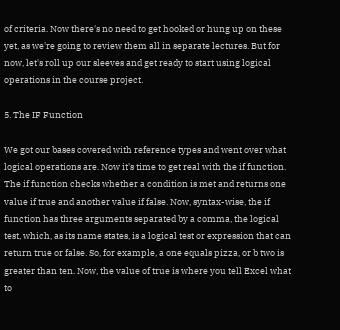of criteria. Now there's no need to get hooked or hung up on these yet, as we're going to review them all in separate lectures. But for now, let's roll up our sleeves and get ready to start using logical operations in the course project.

5. The IF Function

We got our bases covered with reference types and went over what logical operations are. Now it's time to get real with the if function. The if function checks whether a condition is met and returns one value if true and another value if false. Now, syntax-wise, the if function has three arguments separated by a comma, the logical test, which, as its name states, is a logical test or expression that can return true or false. So, for example, a one equals pizza, or b two is greater than ten. Now, the value of true is where you tell Excel what to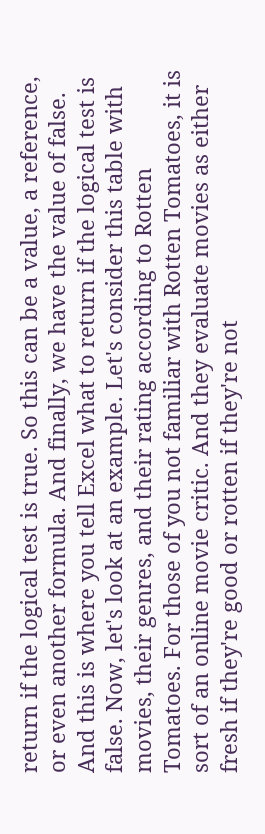return if the logical test is true. So this can be a value, a reference, or even another formula. And finally, we have the value of false. And this is where you tell Excel what to return if the logical test is false. Now, let's look at an example. Let's consider this table with movies, their genres, and their rating according to Rotten Tomatoes. For those of you not familiar with Rotten Tomatoes, it is sort of an online movie critic. And they evaluate movies as either fresh if they're good or rotten if they're not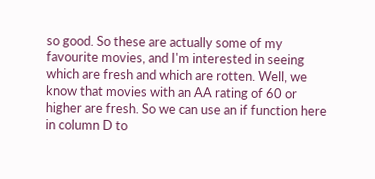so good. So these are actually some of my favourite movies, and I'm interested in seeing which are fresh and which are rotten. Well, we know that movies with an AA rating of 60 or higher are fresh. So we can use an if function here in column D to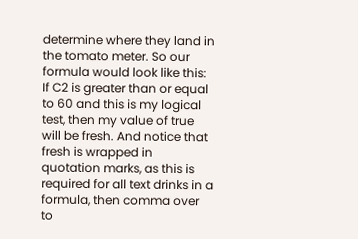determine where they land in the tomato meter. So our formula would look like this: If C2 is greater than or equal to 60 and this is my logical test, then my value of true will be fresh. And notice that fresh is wrapped in quotation marks, as this is required for all text drinks in a formula, then comma over to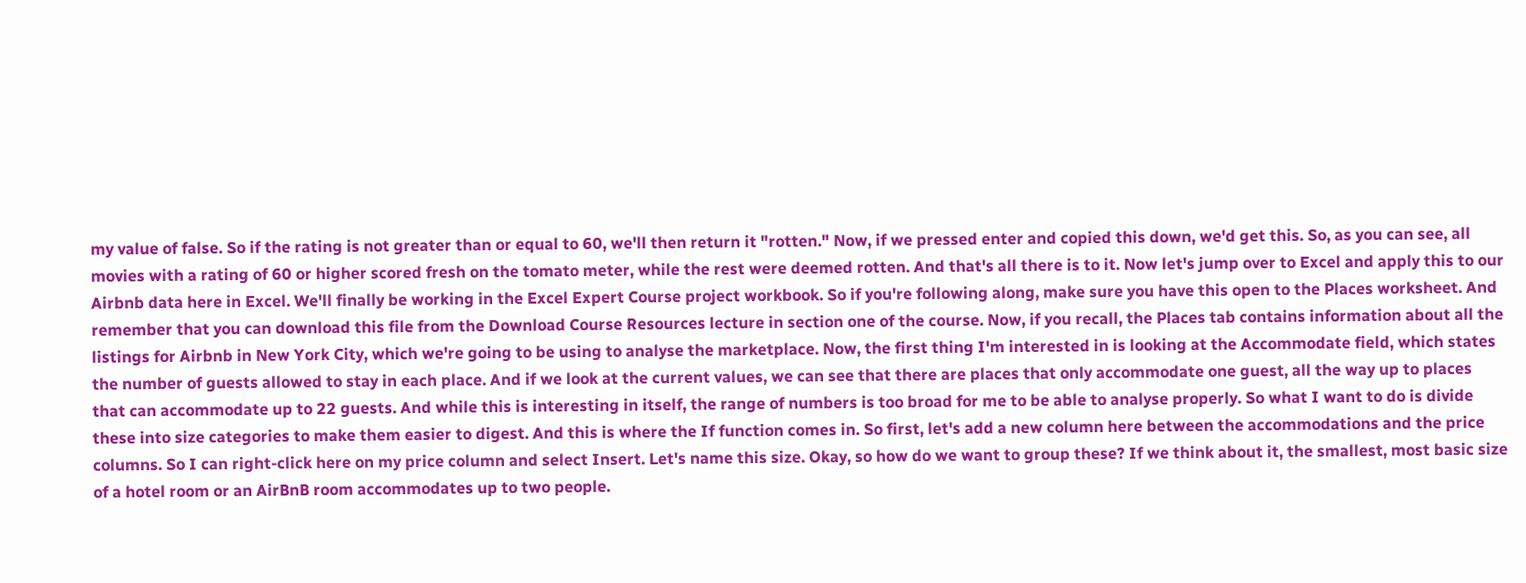my value of false. So if the rating is not greater than or equal to 60, we'll then return it "rotten." Now, if we pressed enter and copied this down, we'd get this. So, as you can see, all movies with a rating of 60 or higher scored fresh on the tomato meter, while the rest were deemed rotten. And that's all there is to it. Now let's jump over to Excel and apply this to our Airbnb data here in Excel. We'll finally be working in the Excel Expert Course project workbook. So if you're following along, make sure you have this open to the Places worksheet. And remember that you can download this file from the Download Course Resources lecture in section one of the course. Now, if you recall, the Places tab contains information about all the listings for Airbnb in New York City, which we're going to be using to analyse the marketplace. Now, the first thing I'm interested in is looking at the Accommodate field, which states the number of guests allowed to stay in each place. And if we look at the current values, we can see that there are places that only accommodate one guest, all the way up to places that can accommodate up to 22 guests. And while this is interesting in itself, the range of numbers is too broad for me to be able to analyse properly. So what I want to do is divide these into size categories to make them easier to digest. And this is where the If function comes in. So first, let's add a new column here between the accommodations and the price columns. So I can right-click here on my price column and select Insert. Let's name this size. Okay, so how do we want to group these? If we think about it, the smallest, most basic size of a hotel room or an AirBnB room accommodates up to two people.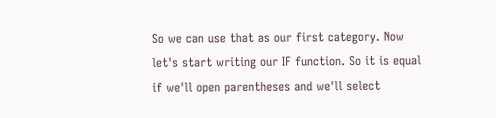So we can use that as our first category. Now let's start writing our IF function. So it is equal if we'll open parentheses and we'll select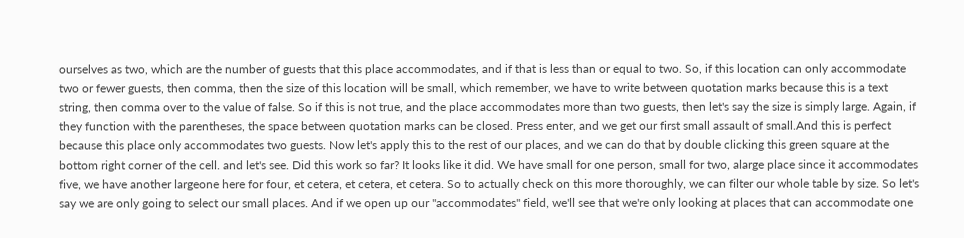ourselves as two, which are the number of guests that this place accommodates, and if that is less than or equal to two. So, if this location can only accommodate two or fewer guests, then comma, then the size of this location will be small, which remember, we have to write between quotation marks because this is a text string, then comma over to the value of false. So if this is not true, and the place accommodates more than two guests, then let's say the size is simply large. Again, if they function with the parentheses, the space between quotation marks can be closed. Press enter, and we get our first small assault of small.And this is perfect because this place only accommodates two guests. Now let's apply this to the rest of our places, and we can do that by double clicking this green square at the bottom right corner of the cell. and let's see. Did this work so far? It looks like it did. We have small for one person, small for two, alarge place since it accommodates five, we have another largeone here for four, et cetera, et cetera, et cetera. So to actually check on this more thoroughly, we can filter our whole table by size. So let's say we are only going to select our small places. And if we open up our "accommodates" field, we'll see that we're only looking at places that can accommodate one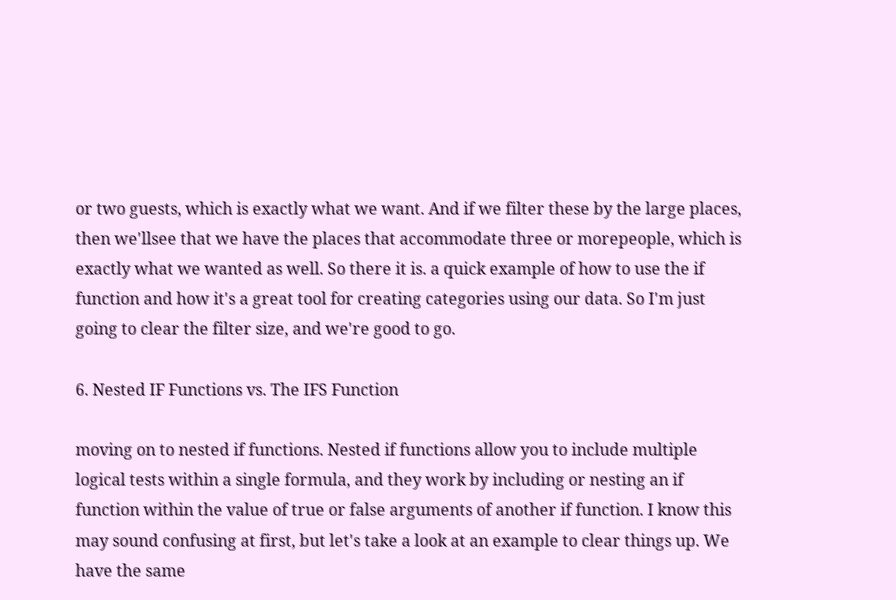or two guests, which is exactly what we want. And if we filter these by the large places, then we'llsee that we have the places that accommodate three or morepeople, which is exactly what we wanted as well. So there it is. a quick example of how to use the if function and how it's a great tool for creating categories using our data. So I'm just going to clear the filter size, and we're good to go.

6. Nested IF Functions vs. The IFS Function

moving on to nested if functions. Nested if functions allow you to include multiple logical tests within a single formula, and they work by including or nesting an if function within the value of true or false arguments of another if function. I know this may sound confusing at first, but let's take a look at an example to clear things up. We have the same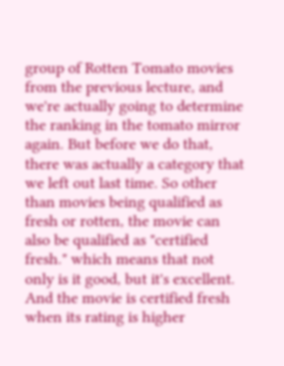group of Rotten Tomato movies from the previous lecture, and we're actually going to determine the ranking in the tomato mirror again. But before we do that, there was actually a category that we left out last time. So other than movies being qualified as fresh or rotten, the movie can also be qualified as "certified fresh." which means that not only is it good, but it's excellent. And the movie is certified fresh when its rating is higher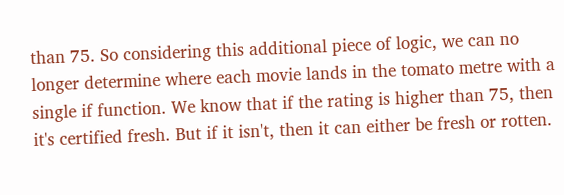than 75. So considering this additional piece of logic, we can no longer determine where each movie lands in the tomato metre with a single if function. We know that if the rating is higher than 75, then it's certified fresh. But if it isn't, then it can either be fresh or rotten.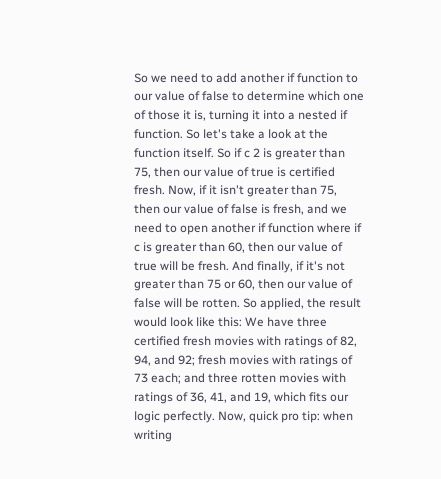So we need to add another if function to our value of false to determine which one of those it is, turning it into a nested if function. So let's take a look at the function itself. So if c 2 is greater than 75, then our value of true is certified fresh. Now, if it isn't greater than 75, then our value of false is fresh, and we need to open another if function where if c is greater than 60, then our value of true will be fresh. And finally, if it's not greater than 75 or 60, then our value of false will be rotten. So applied, the result would look like this: We have three certified fresh movies with ratings of 82, 94, and 92; fresh movies with ratings of 73 each; and three rotten movies with ratings of 36, 41, and 19, which fits our logic perfectly. Now, quick pro tip: when writing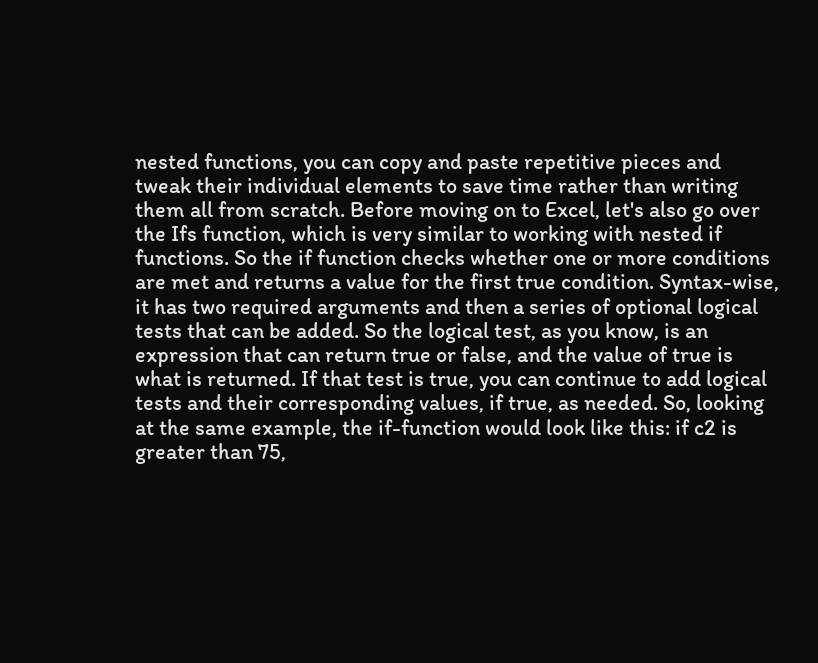nested functions, you can copy and paste repetitive pieces and tweak their individual elements to save time rather than writing them all from scratch. Before moving on to Excel, let's also go over the Ifs function, which is very similar to working with nested if functions. So the if function checks whether one or more conditions are met and returns a value for the first true condition. Syntax-wise, it has two required arguments and then a series of optional logical tests that can be added. So the logical test, as you know, is an expression that can return true or false, and the value of true is what is returned. If that test is true, you can continue to add logical tests and their corresponding values, if true, as needed. So, looking at the same example, the if-function would look like this: if c2 is greater than 75,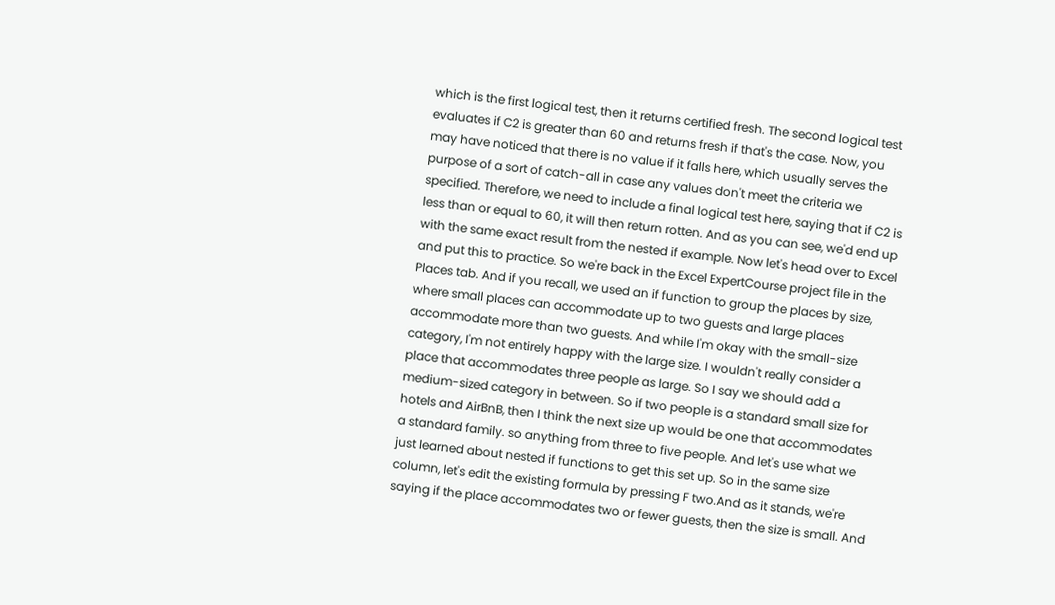which is the first logical test, then it returns certified fresh. The second logical test evaluates if C2 is greater than 60 and returns fresh if that's the case. Now, you may have noticed that there is no value if it falls here, which usually serves the purpose of a sort of catch-all in case any values don't meet the criteria we specified. Therefore, we need to include a final logical test here, saying that if C2 is less than or equal to 60, it will then return rotten. And as you can see, we'd end up with the same exact result from the nested if example. Now let's head over to Excel and put this to practice. So we're back in the Excel ExpertCourse project file in the Places tab. And if you recall, we used an if function to group the places by size, where small places can accommodate up to two guests and large places accommodate more than two guests. And while I'm okay with the small-size category, I'm not entirely happy with the large size. I wouldn't really consider a place that accommodates three people as large. So I say we should add a medium-sized category in between. So if two people is a standard small size for hotels and AirBnB, then I think the next size up would be one that accommodates a standard family. so anything from three to five people. And let's use what we just learned about nested if functions to get this set up. So in the same size column, let's edit the existing formula by pressing F two.And as it stands, we're saying if the place accommodates two or fewer guests, then the size is small. And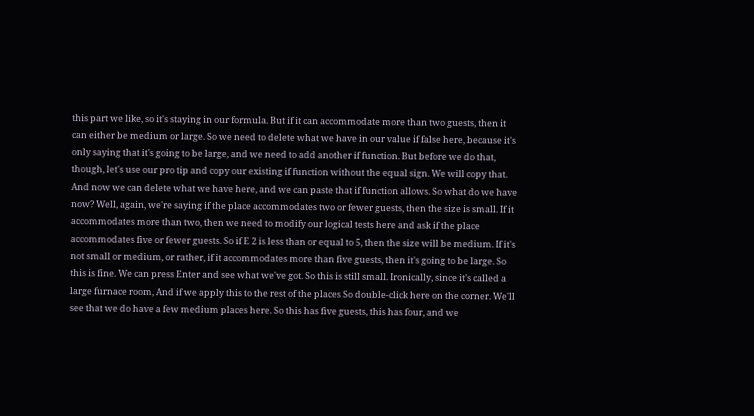this part we like, so it's staying in our formula. But if it can accommodate more than two guests, then it can either be medium or large. So we need to delete what we have in our value if false here, because it's only saying that it's going to be large, and we need to add another if function. But before we do that, though, let's use our pro tip and copy our existing if function without the equal sign. We will copy that. And now we can delete what we have here, and we can paste that if function allows. So what do we have now? Well, again, we're saying if the place accommodates two or fewer guests, then the size is small. If it accommodates more than two, then we need to modify our logical tests here and ask if the place accommodates five or fewer guests. So if E 2 is less than or equal to 5, then the size will be medium. If it's not small or medium, or rather, if it accommodates more than five guests, then it's going to be large. So this is fine. We can press Enter and see what we've got. So this is still small. Ironically, since it's called a large furnace room, And if we apply this to the rest of the places So double-click here on the corner. We'll see that we do have a few medium places here. So this has five guests, this has four, and we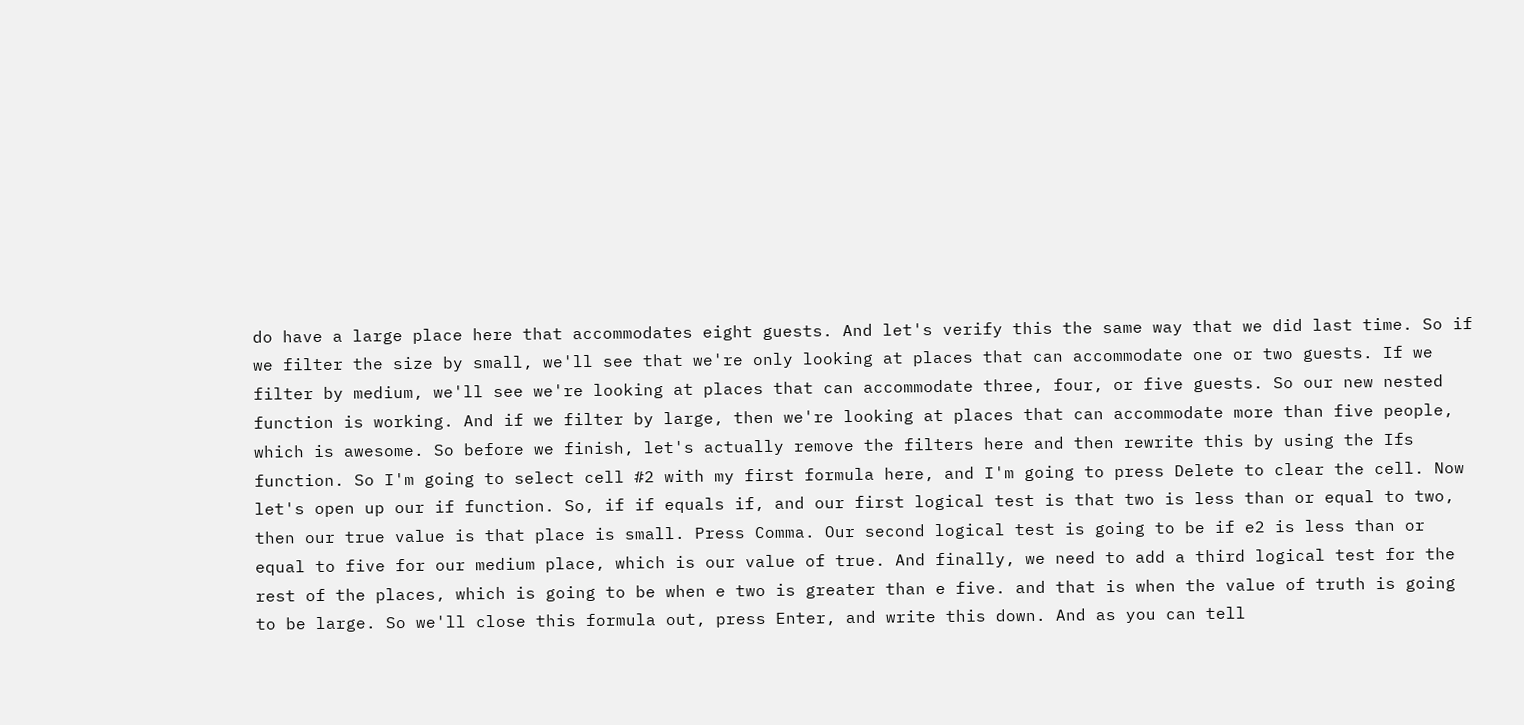do have a large place here that accommodates eight guests. And let's verify this the same way that we did last time. So if we filter the size by small, we'll see that we're only looking at places that can accommodate one or two guests. If we filter by medium, we'll see we're looking at places that can accommodate three, four, or five guests. So our new nested function is working. And if we filter by large, then we're looking at places that can accommodate more than five people, which is awesome. So before we finish, let's actually remove the filters here and then rewrite this by using the Ifs function. So I'm going to select cell #2 with my first formula here, and I'm going to press Delete to clear the cell. Now let's open up our if function. So, if if equals if, and our first logical test is that two is less than or equal to two, then our true value is that place is small. Press Comma. Our second logical test is going to be if e2 is less than or equal to five for our medium place, which is our value of true. And finally, we need to add a third logical test for the rest of the places, which is going to be when e two is greater than e five. and that is when the value of truth is going to be large. So we'll close this formula out, press Enter, and write this down. And as you can tell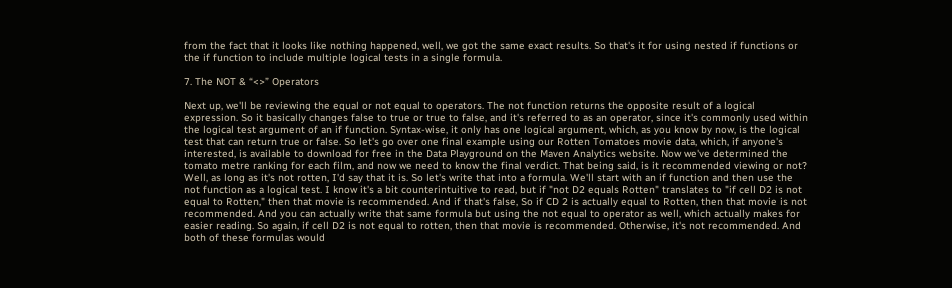from the fact that it looks like nothing happened, well, we got the same exact results. So that's it for using nested if functions or the if function to include multiple logical tests in a single formula.

7. The NOT & “<>” Operators

Next up, we'll be reviewing the equal or not equal to operators. The not function returns the opposite result of a logical expression. So it basically changes false to true or true to false, and it's referred to as an operator, since it's commonly used within the logical test argument of an if function. Syntax-wise, it only has one logical argument, which, as you know by now, is the logical test that can return true or false. So let's go over one final example using our Rotten Tomatoes movie data, which, if anyone's interested, is available to download for free in the Data Playground on the Maven Analytics website. Now we've determined the tomato metre ranking for each film, and now we need to know the final verdict. That being said, is it recommended viewing or not? Well, as long as it's not rotten, I'd say that it is. So let's write that into a formula. We'll start with an if function and then use the not function as a logical test. I know it's a bit counterintuitive to read, but if "not D2 equals Rotten" translates to "if cell D2 is not equal to Rotten," then that movie is recommended. And if that's false, So if CD 2 is actually equal to Rotten, then that movie is not recommended. And you can actually write that same formula but using the not equal to operator as well, which actually makes for easier reading. So again, if cell D2 is not equal to rotten, then that movie is recommended. Otherwise, it's not recommended. And both of these formulas would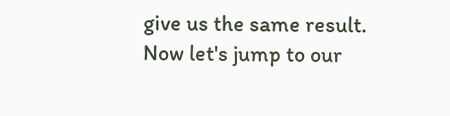give us the same result. Now let's jump to our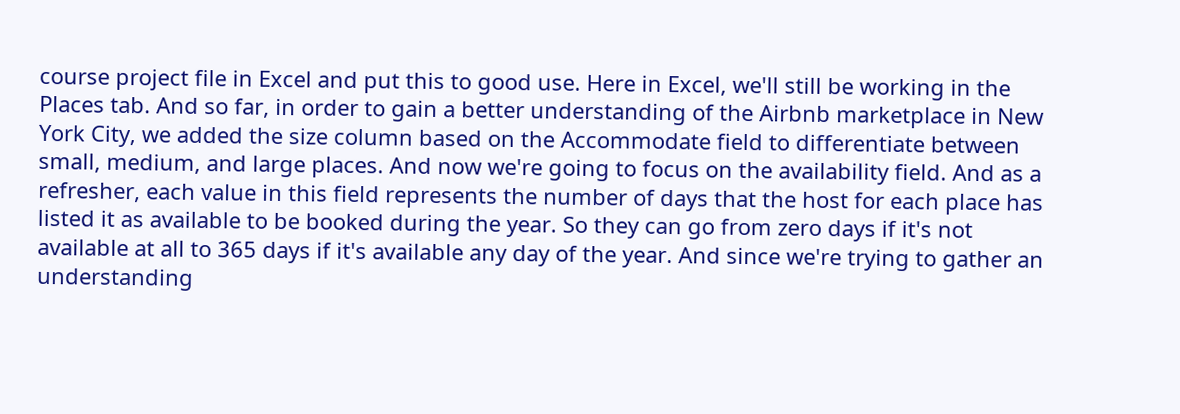course project file in Excel and put this to good use. Here in Excel, we'll still be working in the Places tab. And so far, in order to gain a better understanding of the Airbnb marketplace in New York City, we added the size column based on the Accommodate field to differentiate between small, medium, and large places. And now we're going to focus on the availability field. And as a refresher, each value in this field represents the number of days that the host for each place has listed it as available to be booked during the year. So they can go from zero days if it's not available at all to 365 days if it's available any day of the year. And since we're trying to gather an understanding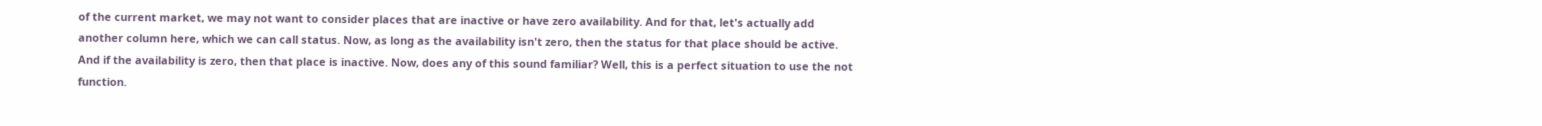of the current market, we may not want to consider places that are inactive or have zero availability. And for that, let's actually add another column here, which we can call status. Now, as long as the availability isn't zero, then the status for that place should be active. And if the availability is zero, then that place is inactive. Now, does any of this sound familiar? Well, this is a perfect situation to use the not function.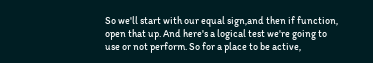So we'll start with our equal sign,and then if function, open that up. And here's a logical test we're going to use or not perform. So for a place to be active,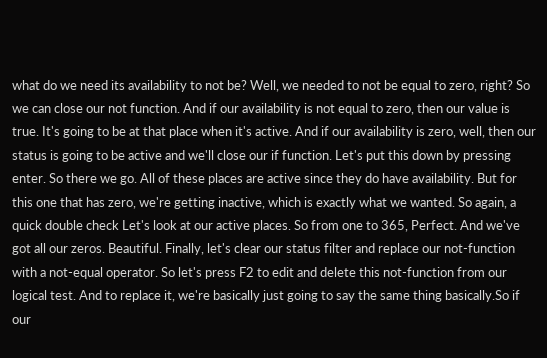what do we need its availability to not be? Well, we needed to not be equal to zero, right? So we can close our not function. And if our availability is not equal to zero, then our value is true. It's going to be at that place when it's active. And if our availability is zero, well, then our status is going to be active and we'll close our if function. Let's put this down by pressing enter. So there we go. All of these places are active since they do have availability. But for this one that has zero, we're getting inactive, which is exactly what we wanted. So again, a quick double check Let's look at our active places. So from one to 365, Perfect. And we've got all our zeros. Beautiful. Finally, let's clear our status filter and replace our not-function with a not-equal operator. So let's press F2 to edit and delete this not-function from our logical test. And to replace it, we're basically just going to say the same thing basically.So if our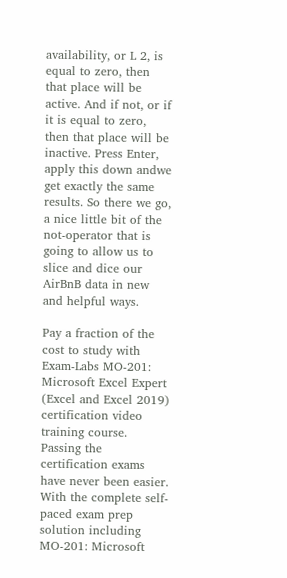availability, or L 2, is equal to zero, then that place will be active. And if not, or if it is equal to zero, then that place will be inactive. Press Enter, apply this down andwe get exactly the same results. So there we go, a nice little bit of the not-operator that is going to allow us to slice and dice our AirBnB data in new and helpful ways.

Pay a fraction of the cost to study with Exam-Labs MO-201: Microsoft Excel Expert (Excel and Excel 2019) certification video training course. Passing the certification exams have never been easier. With the complete self-paced exam prep solution including MO-201: Microsoft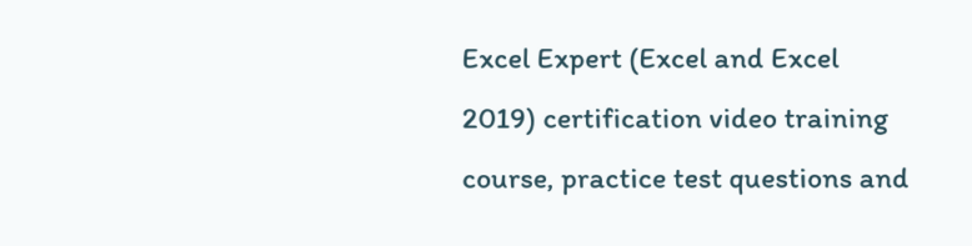Excel Expert (Excel and Excel 2019) certification video training course, practice test questions and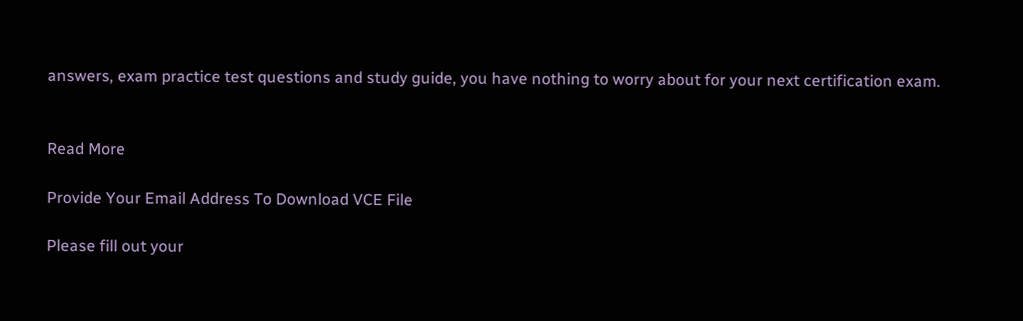answers, exam practice test questions and study guide, you have nothing to worry about for your next certification exam.


Read More

Provide Your Email Address To Download VCE File

Please fill out your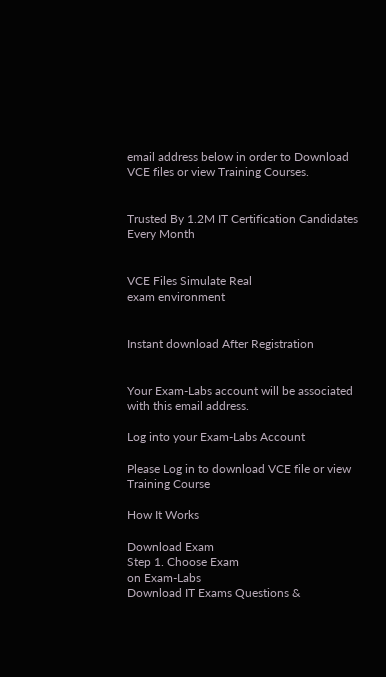email address below in order to Download VCE files or view Training Courses.


Trusted By 1.2M IT Certification Candidates Every Month


VCE Files Simulate Real
exam environment


Instant download After Registration


Your Exam-Labs account will be associated with this email address.

Log into your Exam-Labs Account

Please Log in to download VCE file or view Training Course

How It Works

Download Exam
Step 1. Choose Exam
on Exam-Labs
Download IT Exams Questions &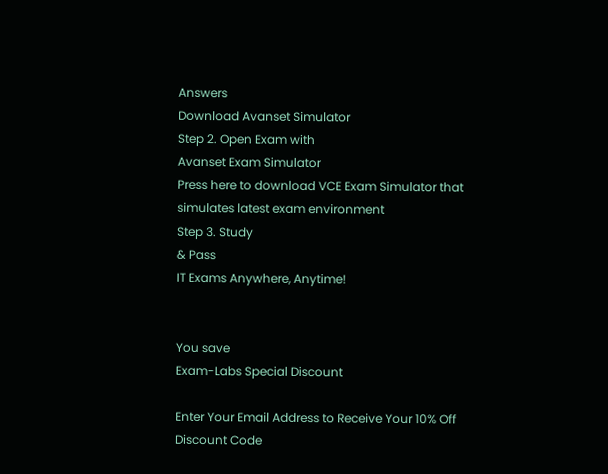Answers
Download Avanset Simulator
Step 2. Open Exam with
Avanset Exam Simulator
Press here to download VCE Exam Simulator that simulates latest exam environment
Step 3. Study
& Pass
IT Exams Anywhere, Anytime!


You save
Exam-Labs Special Discount

Enter Your Email Address to Receive Your 10% Off Discount Code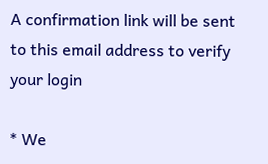A confirmation link will be sent to this email address to verify your login

* We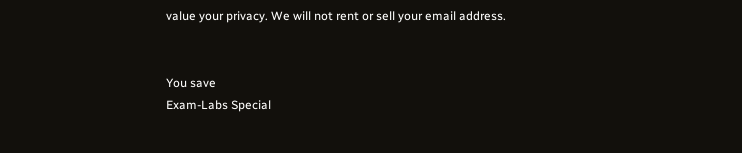value your privacy. We will not rent or sell your email address.


You save
Exam-Labs Special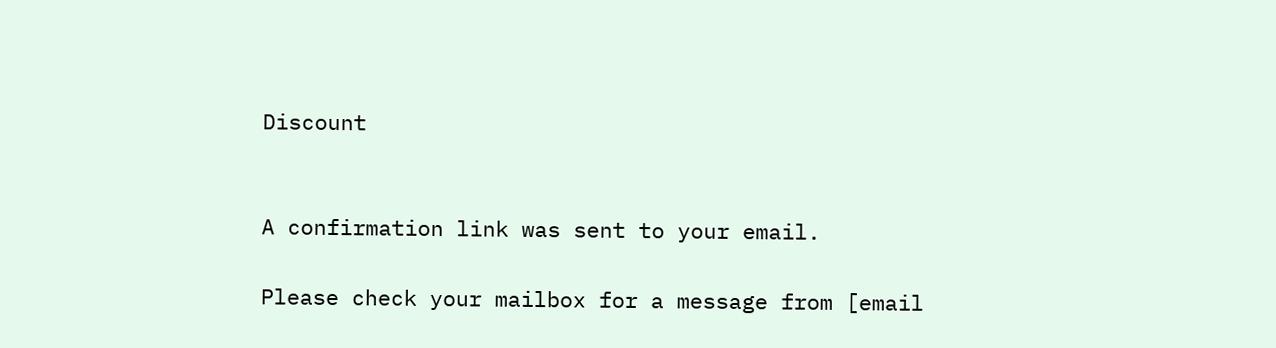Discount


A confirmation link was sent to your email.

Please check your mailbox for a message from [email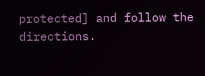protected] and follow the directions.